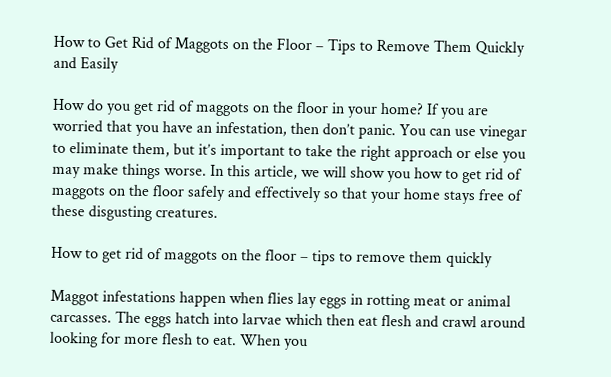How to Get Rid of Maggots on the Floor – Tips to Remove Them Quickly and Easily

How do you get rid of maggots on the floor in your home? If you are worried that you have an infestation, then don’t panic. You can use vinegar to eliminate them, but it’s important to take the right approach or else you may make things worse. In this article, we will show you how to get rid of maggots on the floor safely and effectively so that your home stays free of these disgusting creatures.

How to get rid of maggots on the floor – tips to remove them quickly

Maggot infestations happen when flies lay eggs in rotting meat or animal carcasses. The eggs hatch into larvae which then eat flesh and crawl around looking for more flesh to eat. When you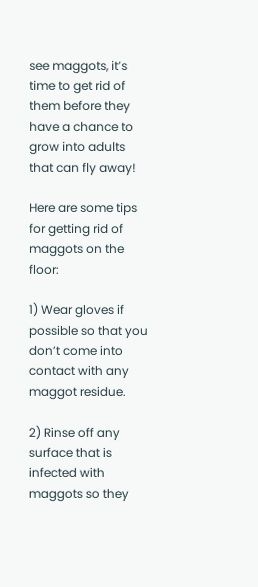see maggots, it’s time to get rid of them before they have a chance to grow into adults that can fly away!

Here are some tips for getting rid of maggots on the floor:

1) Wear gloves if possible so that you don’t come into contact with any maggot residue.

2) Rinse off any surface that is infected with maggots so they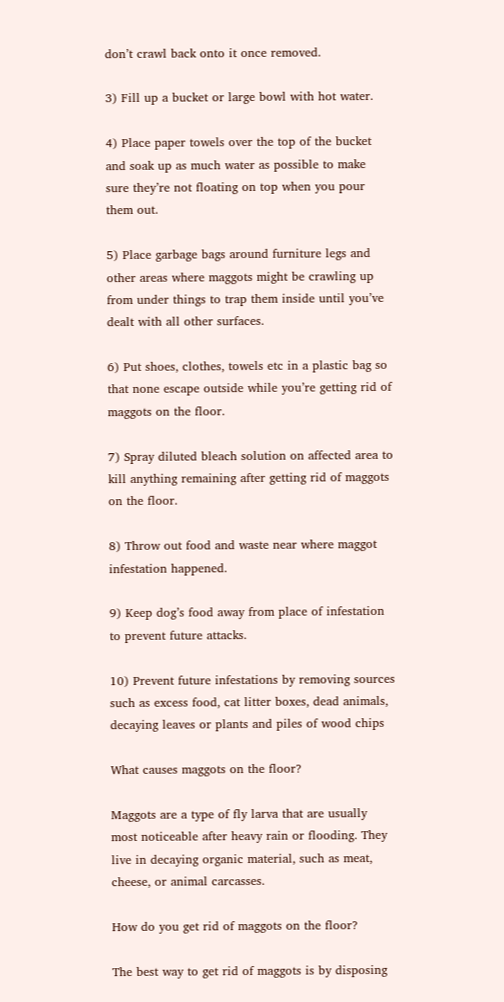don’t crawl back onto it once removed.

3) Fill up a bucket or large bowl with hot water.

4) Place paper towels over the top of the bucket and soak up as much water as possible to make sure they’re not floating on top when you pour them out.

5) Place garbage bags around furniture legs and other areas where maggots might be crawling up from under things to trap them inside until you’ve dealt with all other surfaces.

6) Put shoes, clothes, towels etc in a plastic bag so that none escape outside while you’re getting rid of maggots on the floor.

7) Spray diluted bleach solution on affected area to kill anything remaining after getting rid of maggots on the floor.

8) Throw out food and waste near where maggot infestation happened.

9) Keep dog’s food away from place of infestation to prevent future attacks.

10) Prevent future infestations by removing sources such as excess food, cat litter boxes, dead animals, decaying leaves or plants and piles of wood chips

What causes maggots on the floor?

Maggots are a type of fly larva that are usually most noticeable after heavy rain or flooding. They live in decaying organic material, such as meat, cheese, or animal carcasses.

How do you get rid of maggots on the floor?

The best way to get rid of maggots is by disposing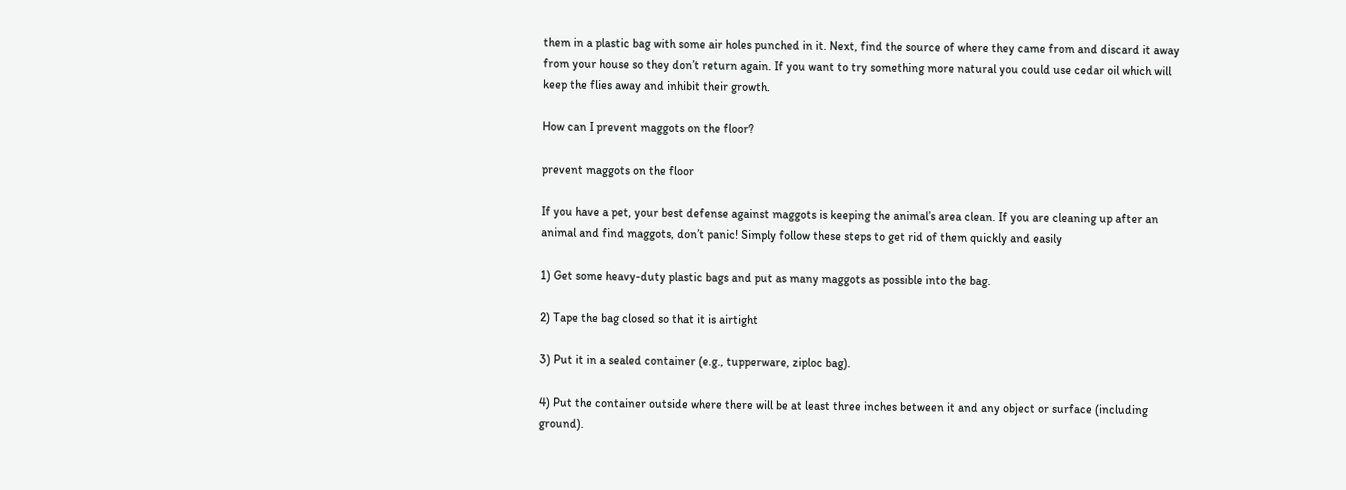them in a plastic bag with some air holes punched in it. Next, find the source of where they came from and discard it away from your house so they don’t return again. If you want to try something more natural you could use cedar oil which will keep the flies away and inhibit their growth.

How can I prevent maggots on the floor?

prevent maggots on the floor

If you have a pet, your best defense against maggots is keeping the animal’s area clean. If you are cleaning up after an animal and find maggots, don’t panic! Simply follow these steps to get rid of them quickly and easily

1) Get some heavy-duty plastic bags and put as many maggots as possible into the bag.

2) Tape the bag closed so that it is airtight

3) Put it in a sealed container (e.g., tupperware, ziploc bag).

4) Put the container outside where there will be at least three inches between it and any object or surface (including ground).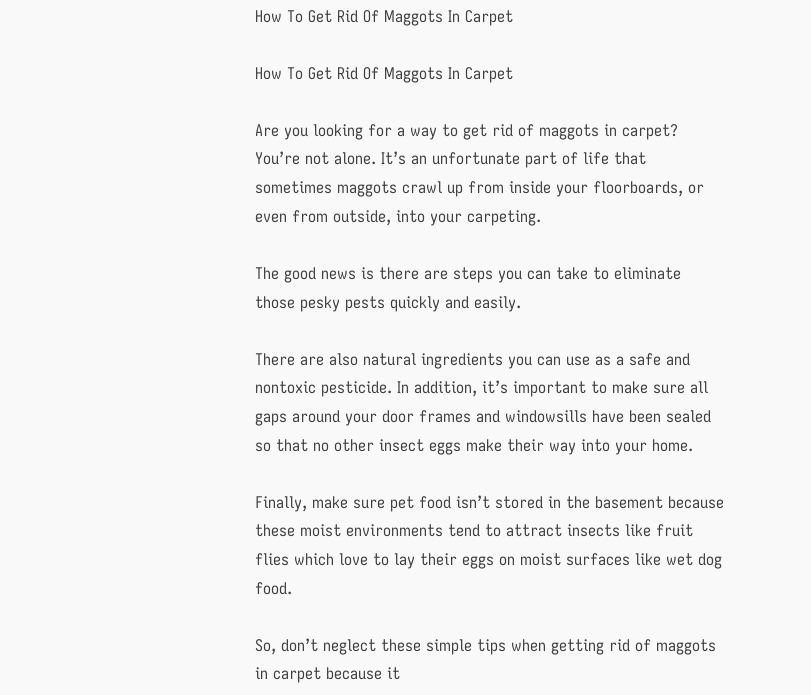How To Get Rid Of Maggots In Carpet

How To Get Rid Of Maggots In Carpet

Are you looking for a way to get rid of maggots in carpet? You’re not alone. It’s an unfortunate part of life that sometimes maggots crawl up from inside your floorboards, or even from outside, into your carpeting.

The good news is there are steps you can take to eliminate those pesky pests quickly and easily.

There are also natural ingredients you can use as a safe and nontoxic pesticide. In addition, it’s important to make sure all gaps around your door frames and windowsills have been sealed so that no other insect eggs make their way into your home.

Finally, make sure pet food isn’t stored in the basement because these moist environments tend to attract insects like fruit flies which love to lay their eggs on moist surfaces like wet dog food.

So, don’t neglect these simple tips when getting rid of maggots in carpet because it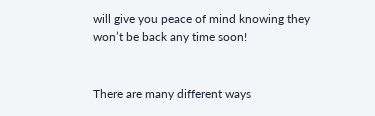will give you peace of mind knowing they won’t be back any time soon!


There are many different ways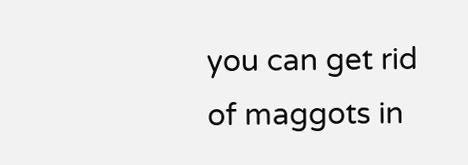you can get rid of maggots in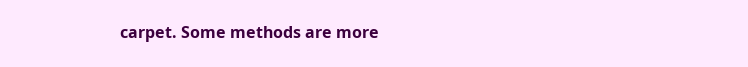carpet. Some methods are more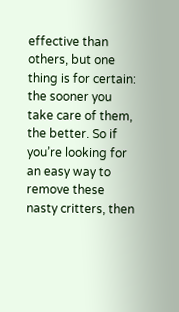effective than others, but one thing is for certain: the sooner you take care of them, the better. So if you’re looking for an easy way to remove these nasty critters, then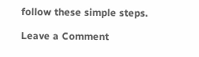follow these simple steps.

Leave a Comment